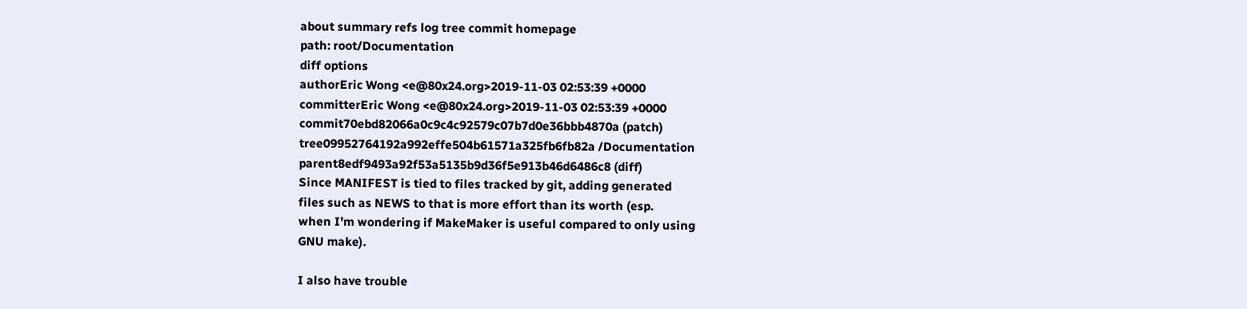about summary refs log tree commit homepage
path: root/Documentation
diff options
authorEric Wong <e@80x24.org>2019-11-03 02:53:39 +0000
committerEric Wong <e@80x24.org>2019-11-03 02:53:39 +0000
commit70ebd82066a0c9c4c92579c07b7d0e36bbb4870a (patch)
tree09952764192a992effe504b61571a325fb6fb82a /Documentation
parent8edf9493a92f53a5135b9d36f5e913b46d6486c8 (diff)
Since MANIFEST is tied to files tracked by git, adding generated
files such as NEWS to that is more effort than its worth (esp.
when I'm wondering if MakeMaker is useful compared to only using
GNU make).

I also have trouble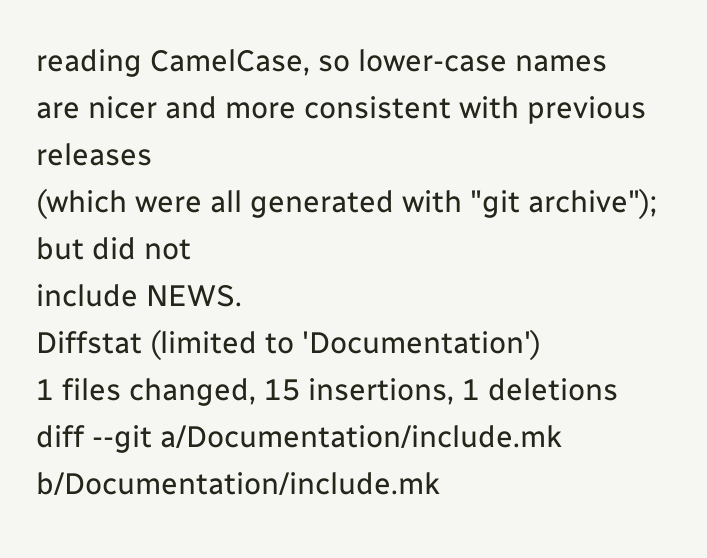reading CamelCase, so lower-case names
are nicer and more consistent with previous releases
(which were all generated with "git archive"); but did not
include NEWS.
Diffstat (limited to 'Documentation')
1 files changed, 15 insertions, 1 deletions
diff --git a/Documentation/include.mk b/Documentation/include.mk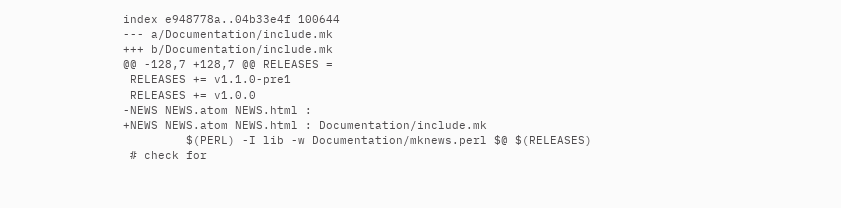index e948778a..04b33e4f 100644
--- a/Documentation/include.mk
+++ b/Documentation/include.mk
@@ -128,7 +128,7 @@ RELEASES =
 RELEASES += v1.1.0-pre1
 RELEASES += v1.0.0
-NEWS NEWS.atom NEWS.html :
+NEWS NEWS.atom NEWS.html : Documentation/include.mk
         $(PERL) -I lib -w Documentation/mknews.perl $@ $(RELEASES)
 # check for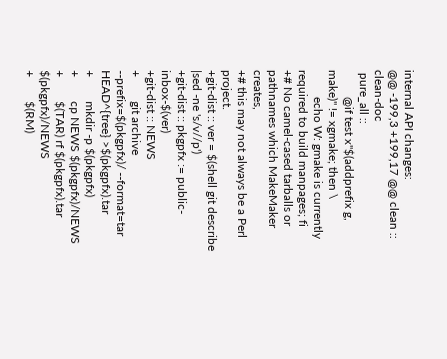internal API changes:
@@ -199,3 +199,17 @@ clean :: clean-doc
 pure_all ::
         @if test x"$(addprefix g, make)" != xgmake; then \
         echo W: gmake is currently required to build manpages; fi
+# No camel-cased tarballs or pathnames which MakeMaker creates,
+# this may not always be a Perl project.
+git-dist :: ver = $(shell git describe |sed -ne 's/v//p')
+git-dist :: pkgpfx := public-inbox-$(ver)
+git-dist :: NEWS
+        git archive --prefix=$(pkgpfx)/ --format=tar HEAD^{tree} >$(pkgpfx).tar
+        mkdir -p $(pkgpfx)
+        cp NEWS $(pkgpfx)/NEWS
+        $(TAR) rf $(pkgpfx).tar $(pkgpfx)/NEWS
+        $(RM)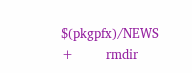$(pkgpfx)/NEWS
+        rmdir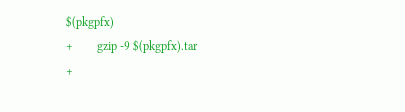$(pkgpfx)
+        gzip -9 $(pkgpfx).tar
+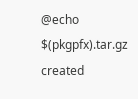@echo $(pkgpfx).tar.gz created